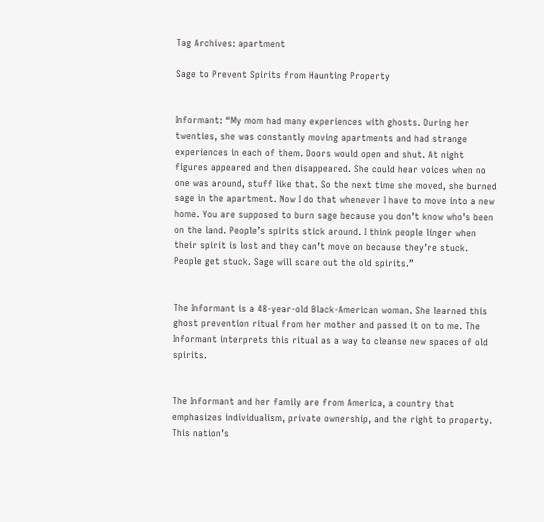Tag Archives: apartment

Sage to Prevent Spirits from Haunting Property


Informant: “My mom had many experiences with ghosts. During her twenties, she was constantly moving apartments and had strange experiences in each of them. Doors would open and shut. At night figures appeared and then disappeared. She could hear voices when no one was around, stuff like that. So the next time she moved, she burned sage in the apartment. Now I do that whenever I have to move into a new home. You are supposed to burn sage because you don’t know who’s been on the land. People’s spirits stick around. I think people linger when their spirit is lost and they can’t move on because they’re stuck. People get stuck. Sage will scare out the old spirits.”


The Informant is a 48-year-old Black-American woman. She learned this ghost prevention ritual from her mother and passed it on to me. The Informant interprets this ritual as a way to cleanse new spaces of old spirits.


The Informant and her family are from America, a country that emphasizes individualism, private ownership, and the right to property. This nation’s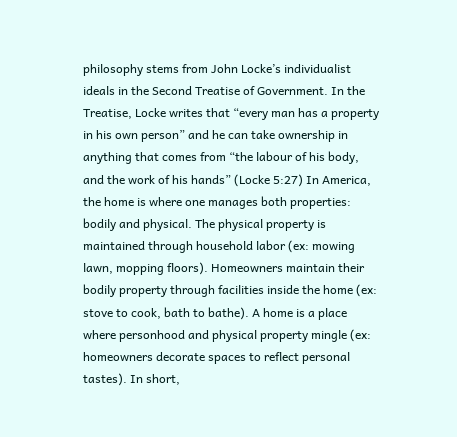philosophy stems from John Locke’s individualist ideals in the Second Treatise of Government. In the Treatise, Locke writes that “every man has a property in his own person” and he can take ownership in anything that comes from “the labour of his body, and the work of his hands” (Locke 5:27) In America, the home is where one manages both properties: bodily and physical. The physical property is maintained through household labor (ex: mowing lawn, mopping floors). Homeowners maintain their bodily property through facilities inside the home (ex: stove to cook, bath to bathe). A home is a place where personhood and physical property mingle (ex: homeowners decorate spaces to reflect personal tastes). In short,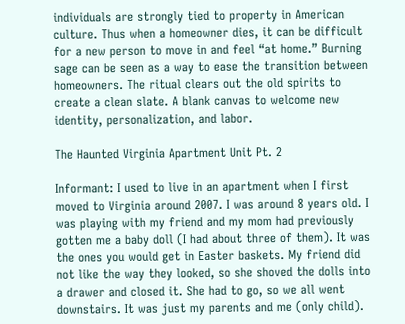individuals are strongly tied to property in American culture. Thus when a homeowner dies, it can be difficult for a new person to move in and feel “at home.” Burning sage can be seen as a way to ease the transition between homeowners. The ritual clears out the old spirits to create a clean slate. A blank canvas to welcome new identity, personalization, and labor.

The Haunted Virginia Apartment Unit Pt. 2

Informant: I used to live in an apartment when I first moved to Virginia around 2007. I was around 8 years old. I was playing with my friend and my mom had previously gotten me a baby doll (I had about three of them). It was the ones you would get in Easter baskets. My friend did not like the way they looked, so she shoved the dolls into a drawer and closed it. She had to go, so we all went downstairs. It was just my parents and me (only child).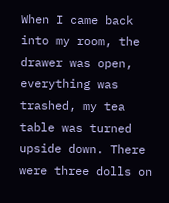When I came back into my room, the drawer was open, everything was trashed, my tea table was turned upside down. There were three dolls on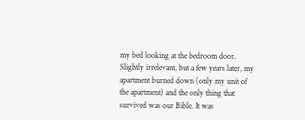my bed looking at the bedroom door. Slightly irrelevant, but a few years later, my apartment burned down (only my unit of the apartment) and the only thing that survived was our Bible. It was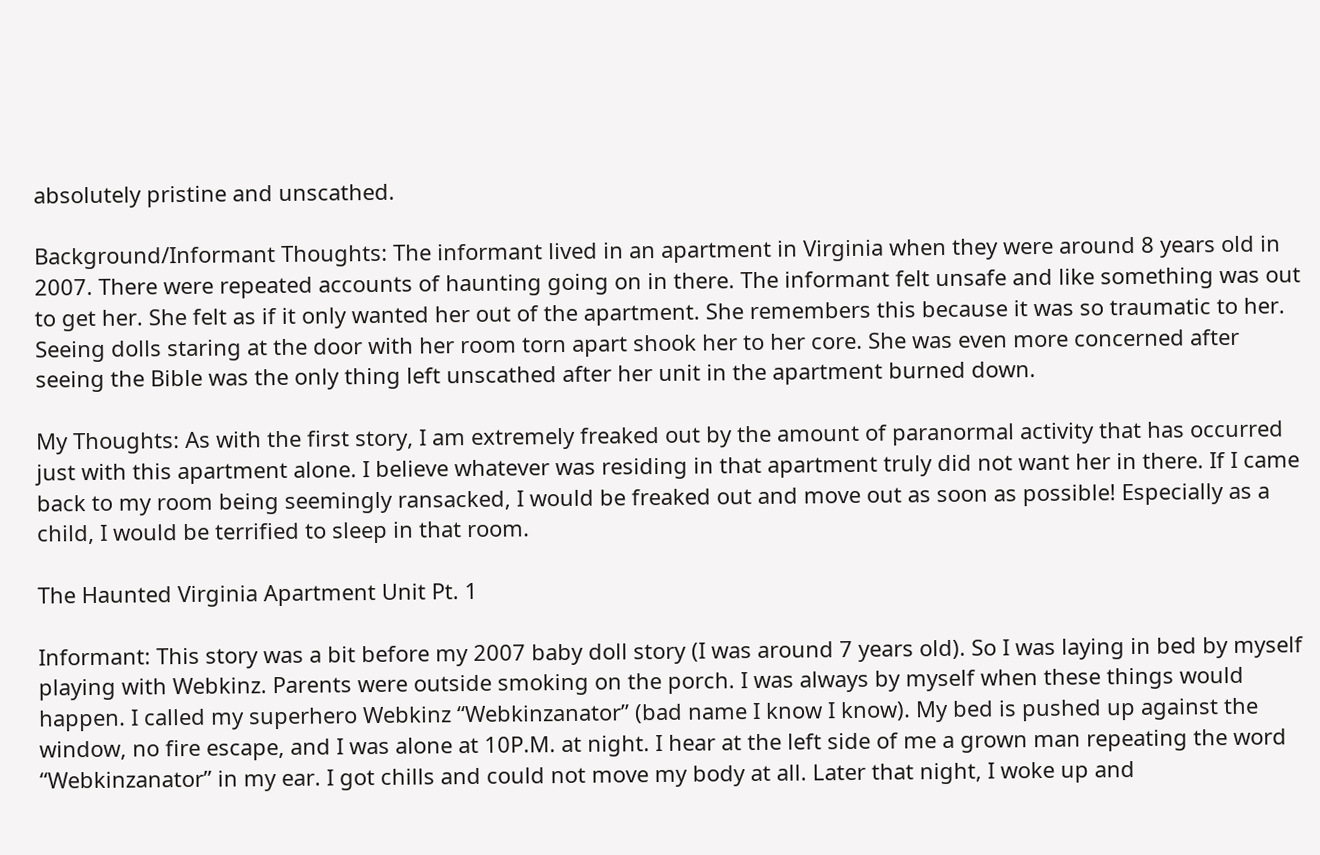absolutely pristine and unscathed.

Background/Informant Thoughts: The informant lived in an apartment in Virginia when they were around 8 years old in 2007. There were repeated accounts of haunting going on in there. The informant felt unsafe and like something was out to get her. She felt as if it only wanted her out of the apartment. She remembers this because it was so traumatic to her. Seeing dolls staring at the door with her room torn apart shook her to her core. She was even more concerned after seeing the Bible was the only thing left unscathed after her unit in the apartment burned down.

My Thoughts: As with the first story, I am extremely freaked out by the amount of paranormal activity that has occurred just with this apartment alone. I believe whatever was residing in that apartment truly did not want her in there. If I came back to my room being seemingly ransacked, I would be freaked out and move out as soon as possible! Especially as a child, I would be terrified to sleep in that room.

The Haunted Virginia Apartment Unit Pt. 1

Informant: This story was a bit before my 2007 baby doll story (I was around 7 years old). So I was laying in bed by myself playing with Webkinz. Parents were outside smoking on the porch. I was always by myself when these things would happen. I called my superhero Webkinz “Webkinzanator” (bad name I know I know). My bed is pushed up against the window, no fire escape, and I was alone at 10P.M. at night. I hear at the left side of me a grown man repeating the word “Webkinzanator” in my ear. I got chills and could not move my body at all. Later that night, I woke up and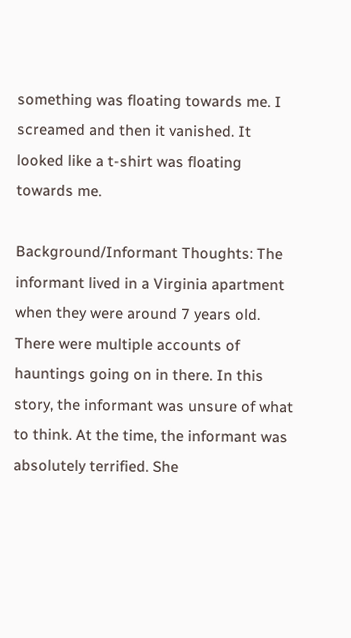something was floating towards me. I screamed and then it vanished. It looked like a t-shirt was floating towards me.

Background/Informant Thoughts: The informant lived in a Virginia apartment when they were around 7 years old. There were multiple accounts of hauntings going on in there. In this story, the informant was unsure of what to think. At the time, the informant was absolutely terrified. She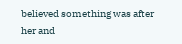believed something was after her and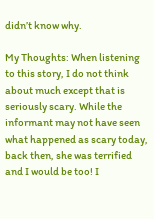didn’t know why.

My Thoughts: When listening to this story, I do not think about much except that is seriously scary. While the informant may not have seen what happened as scary today, back then, she was terrified and I would be too! I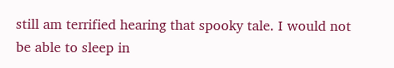still am terrified hearing that spooky tale. I would not be able to sleep in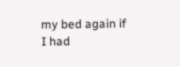my bed again if I had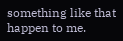something like that happen to me.